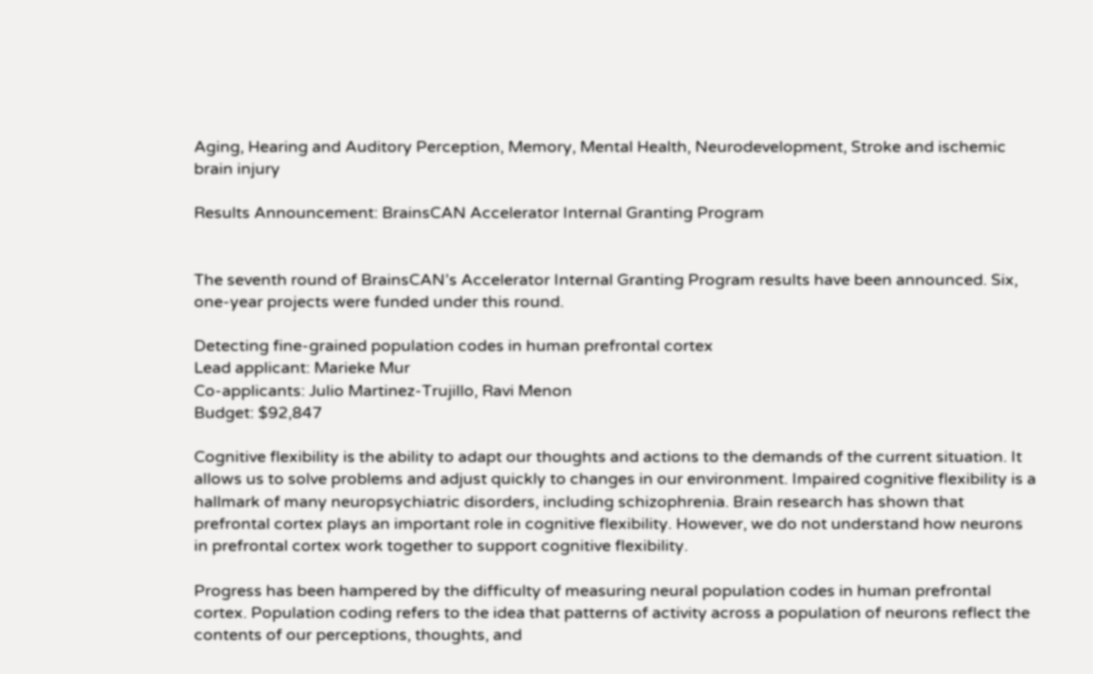Aging, Hearing and Auditory Perception, Memory, Mental Health, Neurodevelopment, Stroke and ischemic brain injury

Results Announcement: BrainsCAN Accelerator Internal Granting Program


The seventh round of BrainsCAN’s Accelerator Internal Granting Program results have been announced. Six, one-year projects were funded under this round.

Detecting fine-grained population codes in human prefrontal cortex
Lead applicant: Marieke Mur
Co-applicants: Julio Martinez-Trujillo, Ravi Menon
Budget: $92,847

Cognitive flexibility is the ability to adapt our thoughts and actions to the demands of the current situation. It allows us to solve problems and adjust quickly to changes in our environment. Impaired cognitive flexibility is a hallmark of many neuropsychiatric disorders, including schizophrenia. Brain research has shown that prefrontal cortex plays an important role in cognitive flexibility. However, we do not understand how neurons in prefrontal cortex work together to support cognitive flexibility.

Progress has been hampered by the difficulty of measuring neural population codes in human prefrontal cortex. Population coding refers to the idea that patterns of activity across a population of neurons reflect the contents of our perceptions, thoughts, and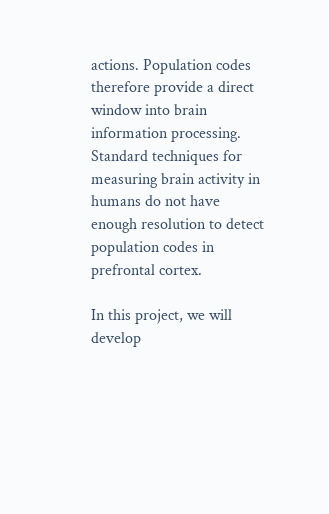actions. Population codes therefore provide a direct window into brain information processing. Standard techniques for measuring brain activity in humans do not have enough resolution to detect population codes in prefrontal cortex.

In this project, we will develop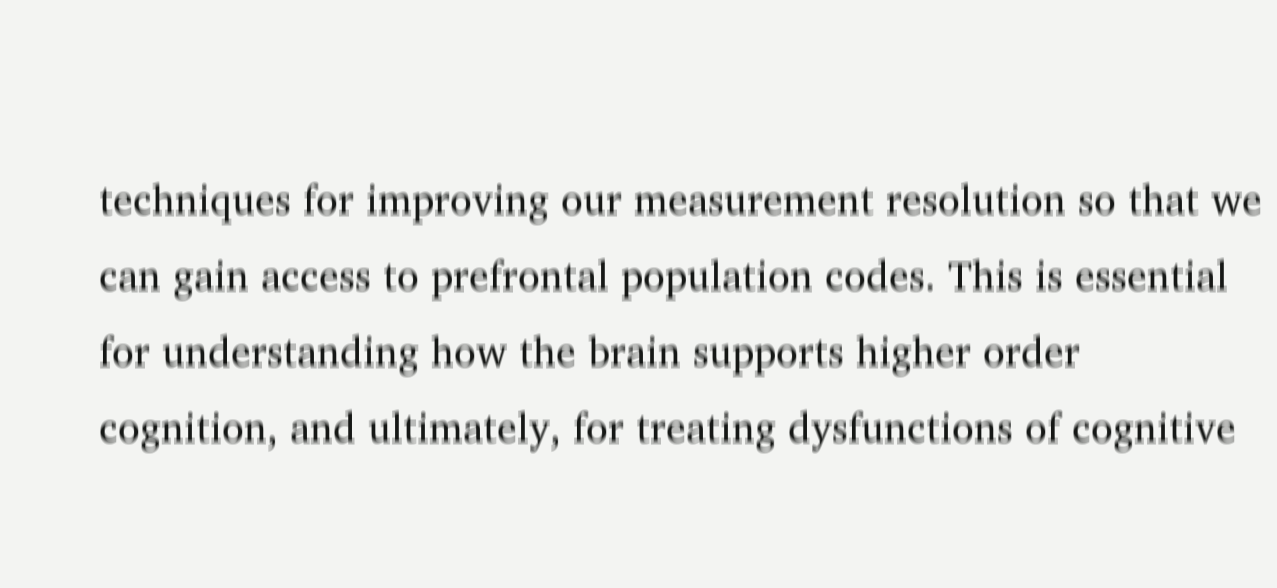techniques for improving our measurement resolution so that we can gain access to prefrontal population codes. This is essential for understanding how the brain supports higher order cognition, and ultimately, for treating dysfunctions of cognitive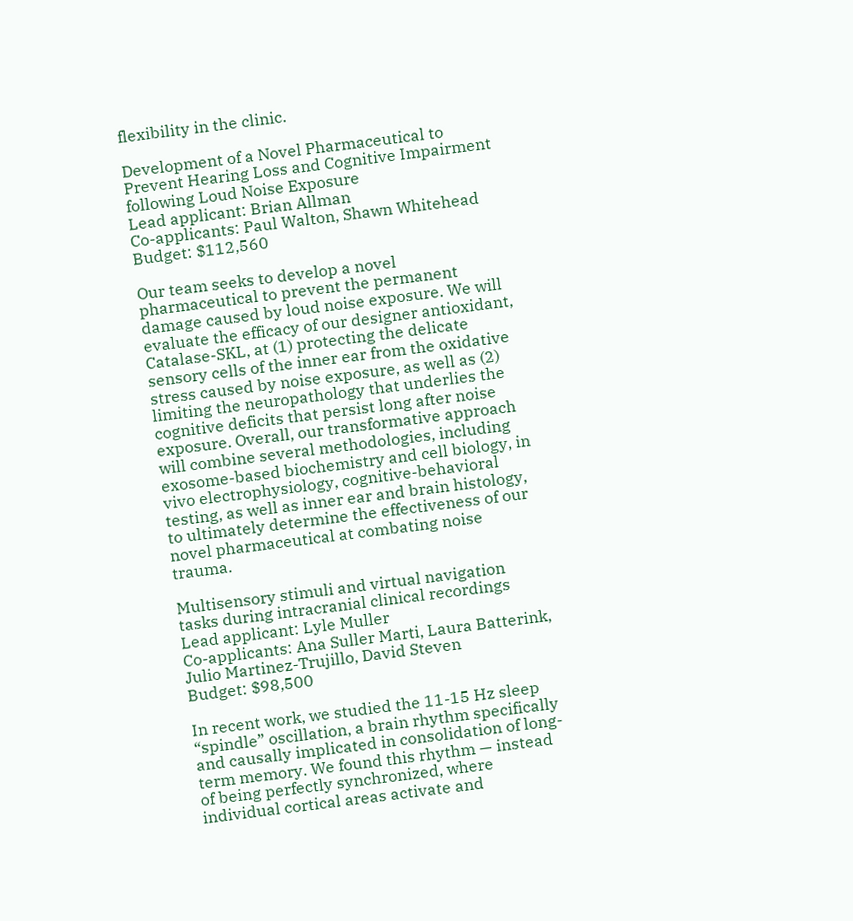flexibility in the clinic.

Development of a Novel Pharmaceutical to Prevent Hearing Loss and Cognitive Impairment following Loud Noise Exposure
Lead applicant: Brian Allman
Co-applicants: Paul Walton, Shawn Whitehead
Budget: $112,560

Our team seeks to develop a novel pharmaceutical to prevent the permanent damage caused by loud noise exposure. We will evaluate the efficacy of our designer antioxidant, Catalase-SKL, at (1) protecting the delicate sensory cells of the inner ear from the oxidative stress caused by noise exposure, as well as (2) limiting the neuropathology that underlies the cognitive deficits that persist long after noise exposure. Overall, our transformative approach will combine several methodologies, including exosome-based biochemistry and cell biology, in vivo electrophysiology, cognitive-behavioral testing, as well as inner ear and brain histology, to ultimately determine the effectiveness of our novel pharmaceutical at combating noise trauma.

Multisensory stimuli and virtual navigation tasks during intracranial clinical recordings
Lead applicant: Lyle Muller
Co-applicants: Ana Suller Marti, Laura Batterink, Julio Martinez-Trujillo, David Steven
Budget: $98,500

In recent work, we studied the 11-15 Hz sleep “spindle” oscillation, a brain rhythm specifically and causally implicated in consolidation of long-term memory. We found this rhythm — instead of being perfectly synchronized, where individual cortical areas activate and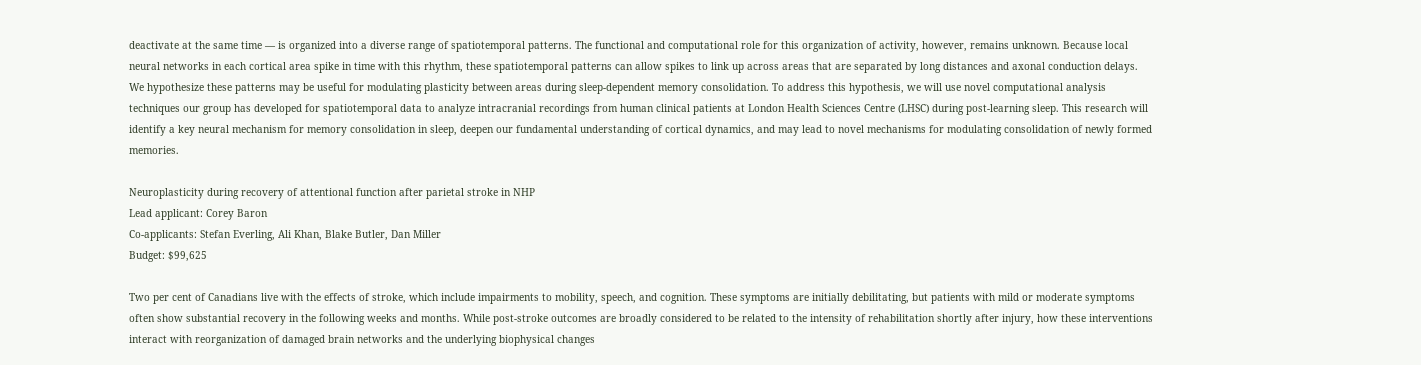deactivate at the same time — is organized into a diverse range of spatiotemporal patterns. The functional and computational role for this organization of activity, however, remains unknown. Because local neural networks in each cortical area spike in time with this rhythm, these spatiotemporal patterns can allow spikes to link up across areas that are separated by long distances and axonal conduction delays. We hypothesize these patterns may be useful for modulating plasticity between areas during sleep-dependent memory consolidation. To address this hypothesis, we will use novel computational analysis techniques our group has developed for spatiotemporal data to analyze intracranial recordings from human clinical patients at London Health Sciences Centre (LHSC) during post-learning sleep. This research will identify a key neural mechanism for memory consolidation in sleep, deepen our fundamental understanding of cortical dynamics, and may lead to novel mechanisms for modulating consolidation of newly formed memories.

Neuroplasticity during recovery of attentional function after parietal stroke in NHP
Lead applicant: Corey Baron
Co-applicants: Stefan Everling, Ali Khan, Blake Butler, Dan Miller
Budget: $99,625

Two per cent of Canadians live with the effects of stroke, which include impairments to mobility, speech, and cognition. These symptoms are initially debilitating, but patients with mild or moderate symptoms often show substantial recovery in the following weeks and months. While post-stroke outcomes are broadly considered to be related to the intensity of rehabilitation shortly after injury, how these interventions interact with reorganization of damaged brain networks and the underlying biophysical changes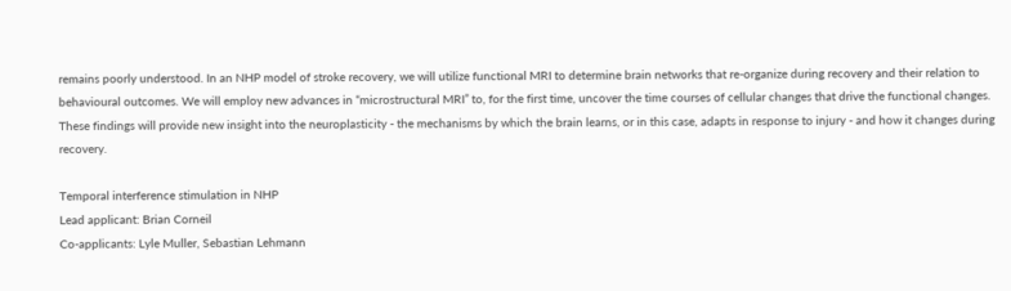remains poorly understood. In an NHP model of stroke recovery, we will utilize functional MRI to determine brain networks that re-organize during recovery and their relation to behavioural outcomes. We will employ new advances in “microstructural MRI” to, for the first time, uncover the time courses of cellular changes that drive the functional changes. These findings will provide new insight into the neuroplasticity - the mechanisms by which the brain learns, or in this case, adapts in response to injury - and how it changes during recovery.

Temporal interference stimulation in NHP
Lead applicant: Brian Corneil
Co-applicants: Lyle Muller, Sebastian Lehmann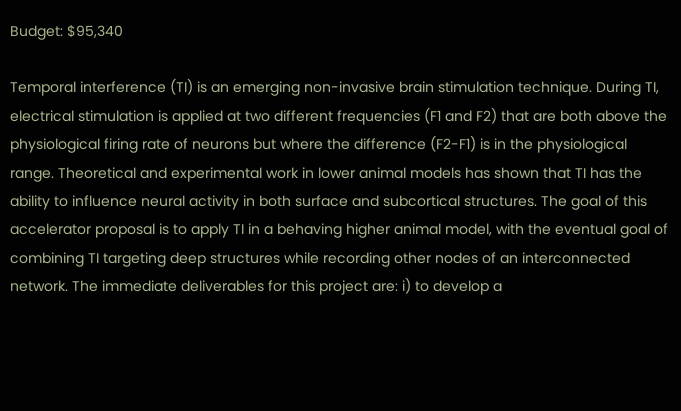Budget: $95,340

Temporal interference (TI) is an emerging non-invasive brain stimulation technique. During TI, electrical stimulation is applied at two different frequencies (F1 and F2) that are both above the physiological firing rate of neurons but where the difference (F2-F1) is in the physiological range. Theoretical and experimental work in lower animal models has shown that TI has the ability to influence neural activity in both surface and subcortical structures. The goal of this accelerator proposal is to apply TI in a behaving higher animal model, with the eventual goal of combining TI targeting deep structures while recording other nodes of an interconnected network. The immediate deliverables for this project are: i) to develop a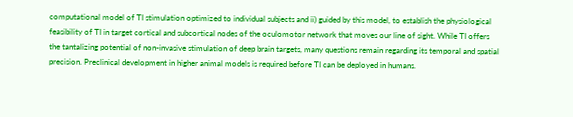computational model of TI stimulation optimized to individual subjects and ii) guided by this model, to establish the physiological feasibility of TI in target cortical and subcortical nodes of the oculomotor network that moves our line of sight. While TI offers the tantalizing potential of non-invasive stimulation of deep brain targets, many questions remain regarding its temporal and spatial precision. Preclinical development in higher animal models is required before TI can be deployed in humans.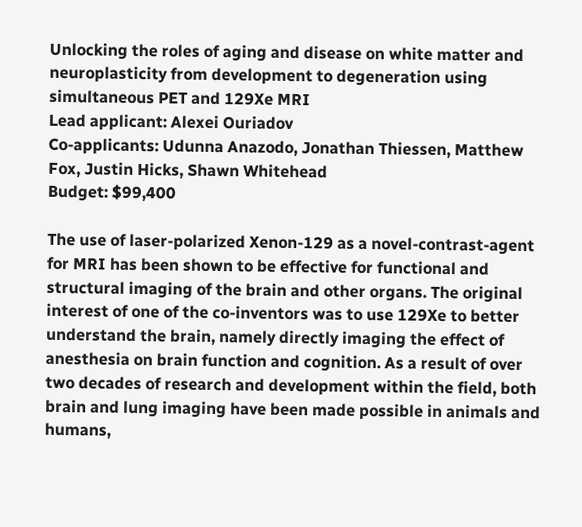Unlocking the roles of aging and disease on white matter and neuroplasticity from development to degeneration using simultaneous PET and 129Xe MRI
Lead applicant: Alexei Ouriadov
Co-applicants: Udunna Anazodo, Jonathan Thiessen, Matthew Fox, Justin Hicks, Shawn Whitehead
Budget: $99,400

The use of laser-polarized Xenon-129 as a novel-contrast-agent for MRI has been shown to be effective for functional and structural imaging of the brain and other organs. The original interest of one of the co-inventors was to use 129Xe to better understand the brain, namely directly imaging the effect of anesthesia on brain function and cognition. As a result of over two decades of research and development within the field, both brain and lung imaging have been made possible in animals and humans,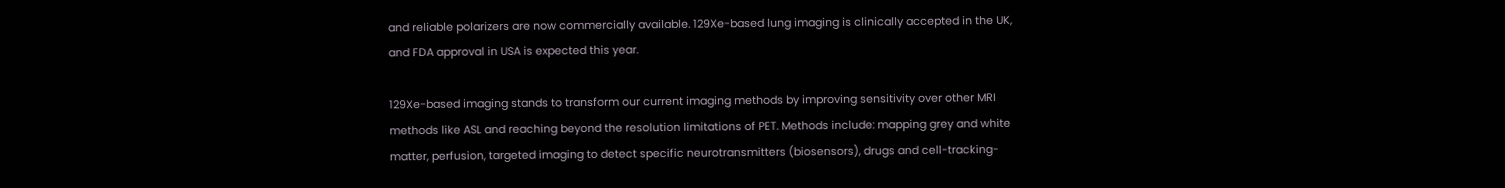and reliable polarizers are now commercially available. 129Xe-based lung imaging is clinically accepted in the UK, and FDA approval in USA is expected this year.

129Xe-based imaging stands to transform our current imaging methods by improving sensitivity over other MRI methods like ASL and reaching beyond the resolution limitations of PET. Methods include: mapping grey and white matter, perfusion, targeted imaging to detect specific neurotransmitters (biosensors), drugs and cell-tracking-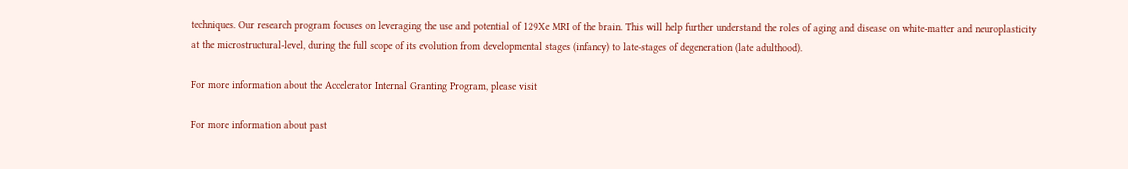techniques. Our research program focuses on leveraging the use and potential of 129Xe MRI of the brain. This will help further understand the roles of aging and disease on white-matter and neuroplasticity at the microstructural-level, during the full scope of its evolution from developmental stages (infancy) to late-stages of degeneration (late adulthood).

For more information about the Accelerator Internal Granting Program, please visit

For more information about past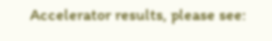Accelerator results, please see: